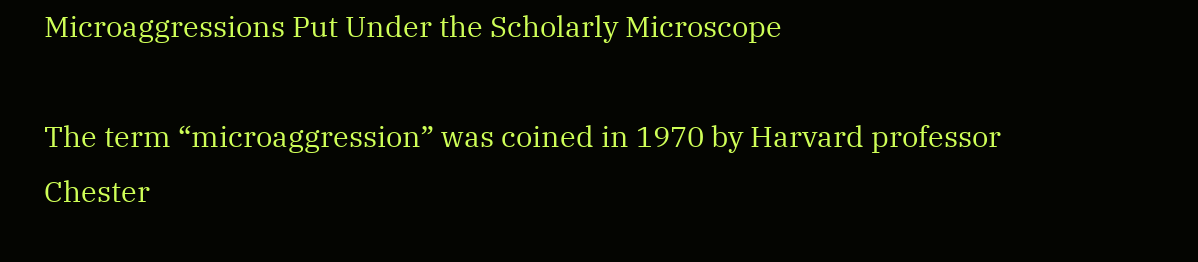Microaggressions Put Under the Scholarly Microscope

The term “microaggression” was coined in 1970 by Harvard professor Chester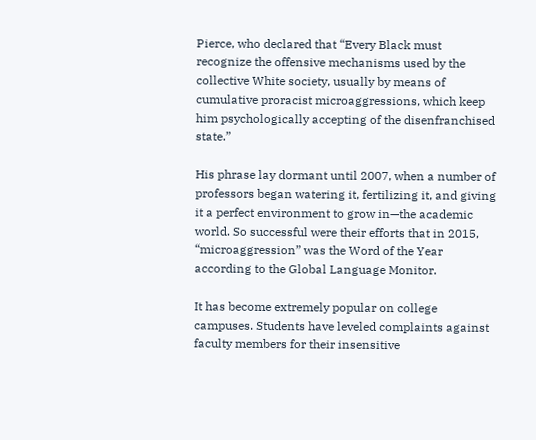Pierce, who declared that “Every Black must recognize the offensive mechanisms used by the collective White society, usually by means of cumulative proracist microaggressions, which keep him psychologically accepting of the disenfranchised state.”

His phrase lay dormant until 2007, when a number of professors began watering it, fertilizing it, and giving it a perfect environment to grow in—the academic world. So successful were their efforts that in 2015, “microaggression” was the Word of the Year according to the Global Language Monitor.

It has become extremely popular on college campuses. Students have leveled complaints against faculty members for their insensitive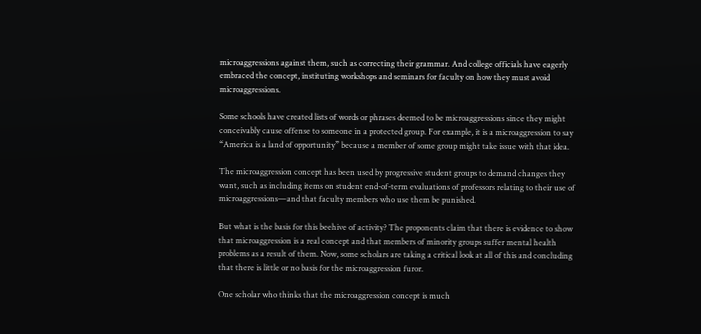microaggressions against them, such as correcting their grammar. And college officials have eagerly embraced the concept, instituting workshops and seminars for faculty on how they must avoid microaggressions.

Some schools have created lists of words or phrases deemed to be microaggressions since they might conceivably cause offense to someone in a protected group. For example, it is a microaggression to say “America is a land of opportunity” because a member of some group might take issue with that idea.

The microaggression concept has been used by progressive student groups to demand changes they want, such as including items on student end-of-term evaluations of professors relating to their use of microaggressions—and that faculty members who use them be punished.

But what is the basis for this beehive of activity? The proponents claim that there is evidence to show that microaggression is a real concept and that members of minority groups suffer mental health problems as a result of them. Now, some scholars are taking a critical look at all of this and concluding that there is little or no basis for the microaggression furor.

One scholar who thinks that the microaggression concept is much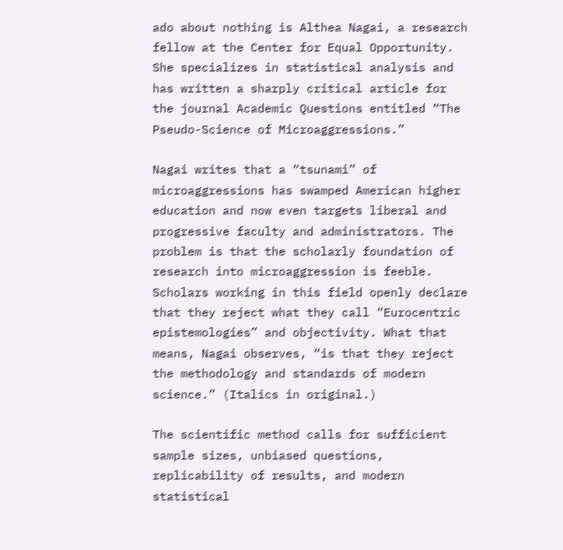ado about nothing is Althea Nagai, a research fellow at the Center for Equal Opportunity. She specializes in statistical analysis and has written a sharply critical article for the journal Academic Questions entitled “The Pseudo-Science of Microaggressions.”

Nagai writes that a “tsunami” of microaggressions has swamped American higher education and now even targets liberal and progressive faculty and administrators. The problem is that the scholarly foundation of research into microaggression is feeble. Scholars working in this field openly declare that they reject what they call “Eurocentric epistemologies” and objectivity. What that means, Nagai observes, “is that they reject the methodology and standards of modern science.” (Italics in original.)

The scientific method calls for sufficient sample sizes, unbiased questions, replicability of results, and modern statistical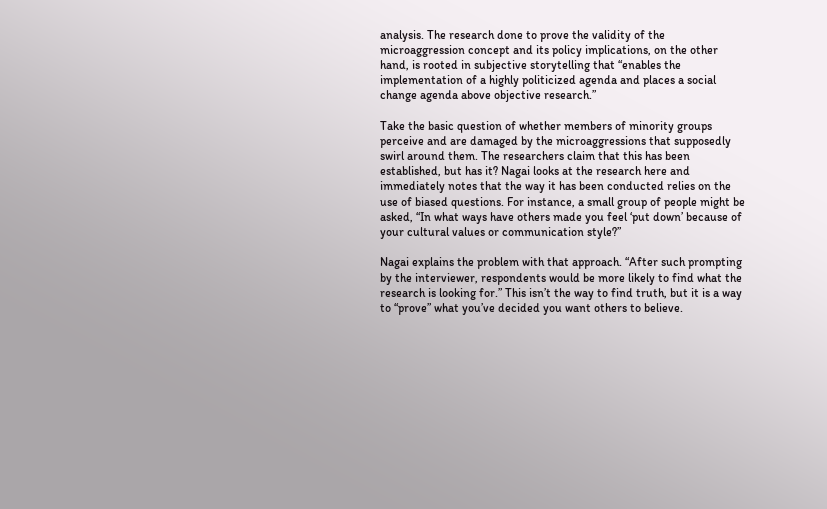analysis. The research done to prove the validity of the microaggression concept and its policy implications, on the other hand, is rooted in subjective storytelling that “enables the implementation of a highly politicized agenda and places a social change agenda above objective research.”

Take the basic question of whether members of minority groups perceive and are damaged by the microaggressions that supposedly swirl around them. The researchers claim that this has been established, but has it? Nagai looks at the research here and immediately notes that the way it has been conducted relies on the use of biased questions. For instance, a small group of people might be asked, “In what ways have others made you feel ‘put down’ because of your cultural values or communication style?”

Nagai explains the problem with that approach. “After such prompting by the interviewer, respondents would be more likely to find what the research is looking for.” This isn’t the way to find truth, but it is a way to “prove” what you’ve decided you want others to believe.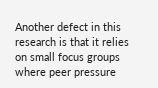Another defect in this research is that it relies on small focus groups where peer pressure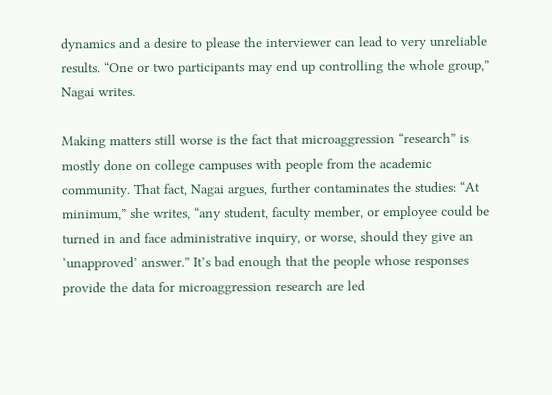dynamics and a desire to please the interviewer can lead to very unreliable results. “One or two participants may end up controlling the whole group,” Nagai writes.

Making matters still worse is the fact that microaggression “research” is mostly done on college campuses with people from the academic community. That fact, Nagai argues, further contaminates the studies: “At minimum,” she writes, “any student, faculty member, or employee could be turned in and face administrative inquiry, or worse, should they give an ‘unapproved’ answer.” It’s bad enough that the people whose responses provide the data for microaggression research are led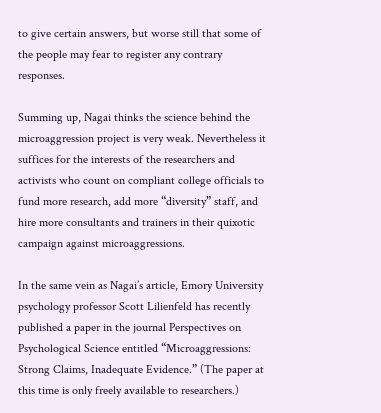to give certain answers, but worse still that some of the people may fear to register any contrary responses.

Summing up, Nagai thinks the science behind the microaggression project is very weak. Nevertheless it suffices for the interests of the researchers and activists who count on compliant college officials to fund more research, add more “diversity” staff, and hire more consultants and trainers in their quixotic campaign against microaggressions.

In the same vein as Nagai’s article, Emory University psychology professor Scott Lilienfeld has recently published a paper in the journal Perspectives on Psychological Science entitled “Microaggressions: Strong Claims, Inadequate Evidence.” (The paper at this time is only freely available to researchers.)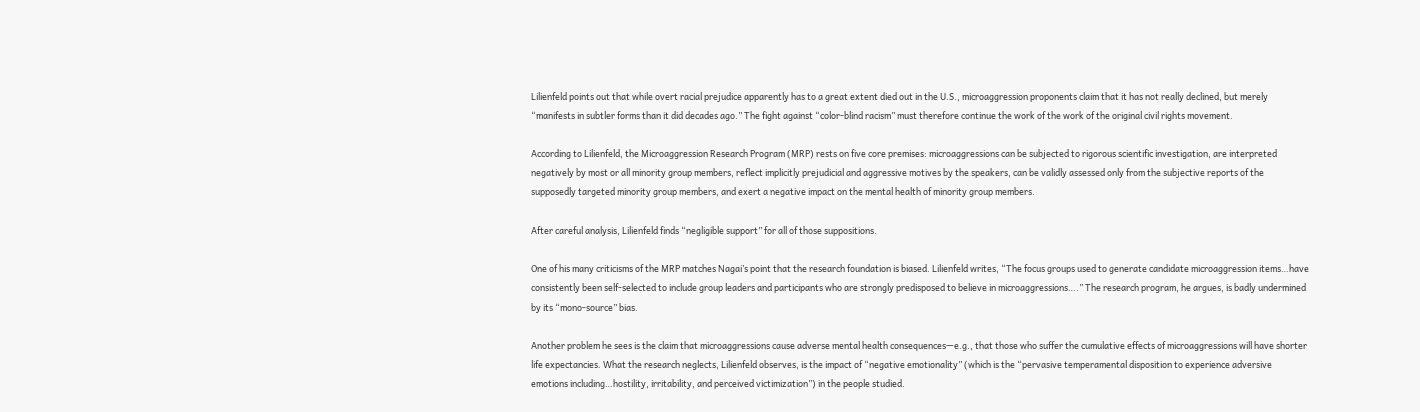Lilienfeld points out that while overt racial prejudice apparently has to a great extent died out in the U.S., microaggression proponents claim that it has not really declined, but merely “manifests in subtler forms than it did decades ago.” The fight against “color-blind racism” must therefore continue the work of the work of the original civil rights movement.

According to Lilienfeld, the Microaggression Research Program (MRP) rests on five core premises: microaggressions can be subjected to rigorous scientific investigation, are interpreted negatively by most or all minority group members, reflect implicitly prejudicial and aggressive motives by the speakers, can be validly assessed only from the subjective reports of the supposedly targeted minority group members, and exert a negative impact on the mental health of minority group members.

After careful analysis, Lilienfeld finds “negligible support” for all of those suppositions.

One of his many criticisms of the MRP matches Nagai’s point that the research foundation is biased. Lilienfeld writes, “The focus groups used to generate candidate microaggression items…have consistently been self-selected to include group leaders and participants who are strongly predisposed to believe in microaggressions….” The research program, he argues, is badly undermined by its “mono-source” bias.

Another problem he sees is the claim that microaggressions cause adverse mental health consequences—e.g., that those who suffer the cumulative effects of microaggressions will have shorter life expectancies. What the research neglects, Lilienfeld observes, is the impact of “negative emotionality” (which is the “pervasive temperamental disposition to experience adversive  emotions including…hostility, irritability, and perceived victimization”) in the people studied.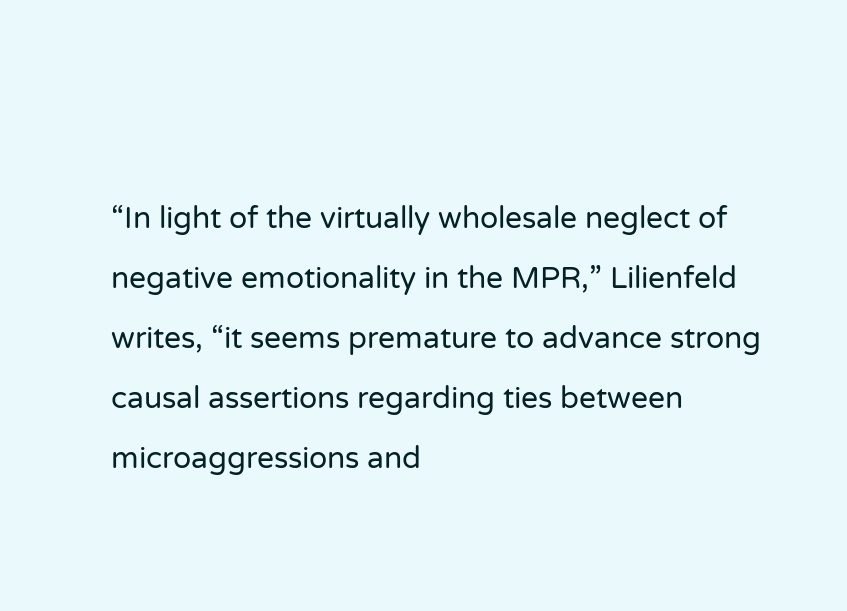“In light of the virtually wholesale neglect of negative emotionality in the MPR,” Lilienfeld writes, “it seems premature to advance strong causal assertions regarding ties between microaggressions and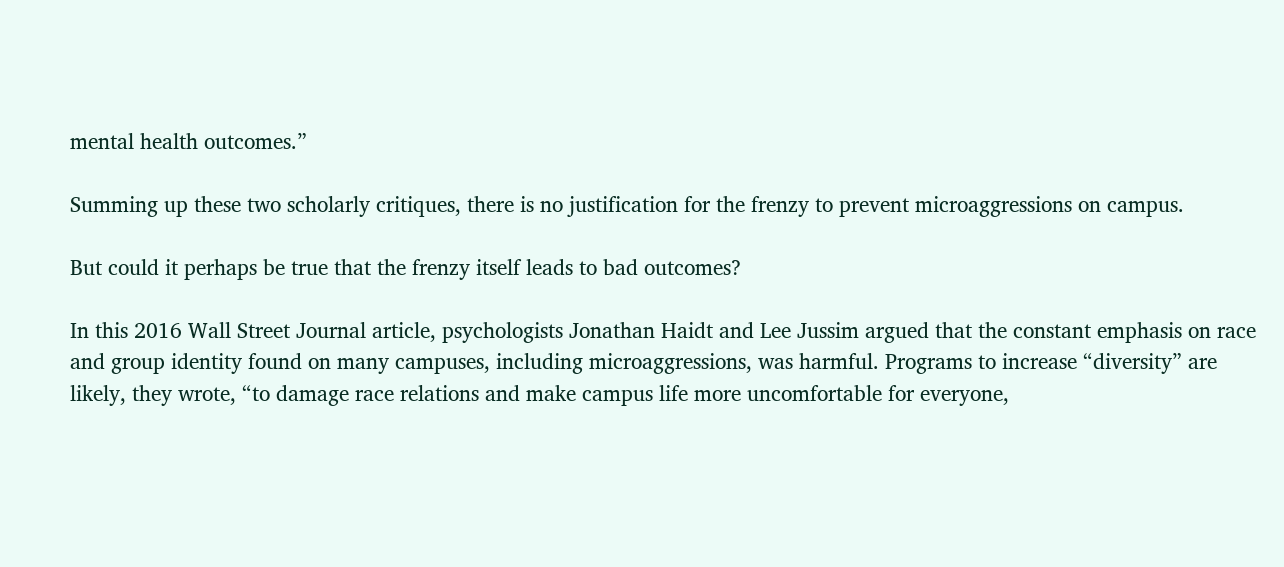mental health outcomes.”

Summing up these two scholarly critiques, there is no justification for the frenzy to prevent microaggressions on campus.

But could it perhaps be true that the frenzy itself leads to bad outcomes?

In this 2016 Wall Street Journal article, psychologists Jonathan Haidt and Lee Jussim argued that the constant emphasis on race and group identity found on many campuses, including microaggressions, was harmful. Programs to increase “diversity” are likely, they wrote, “to damage race relations and make campus life more uncomfortable for everyone,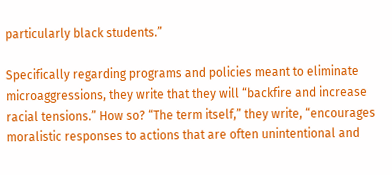particularly black students.”

Specifically regarding programs and policies meant to eliminate microaggressions, they write that they will “backfire and increase racial tensions.” How so? “The term itself,” they write, “encourages moralistic responses to actions that are often unintentional and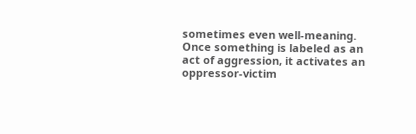sometimes even well-meaning. Once something is labeled as an act of aggression, it activates an oppressor-victim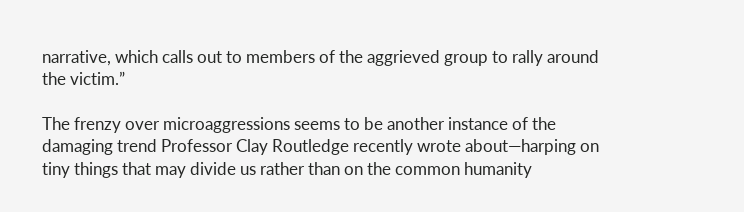narrative, which calls out to members of the aggrieved group to rally around the victim.”

The frenzy over microaggressions seems to be another instance of the damaging trend Professor Clay Routledge recently wrote about—harping on tiny things that may divide us rather than on the common humanity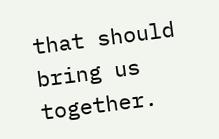that should bring us together.